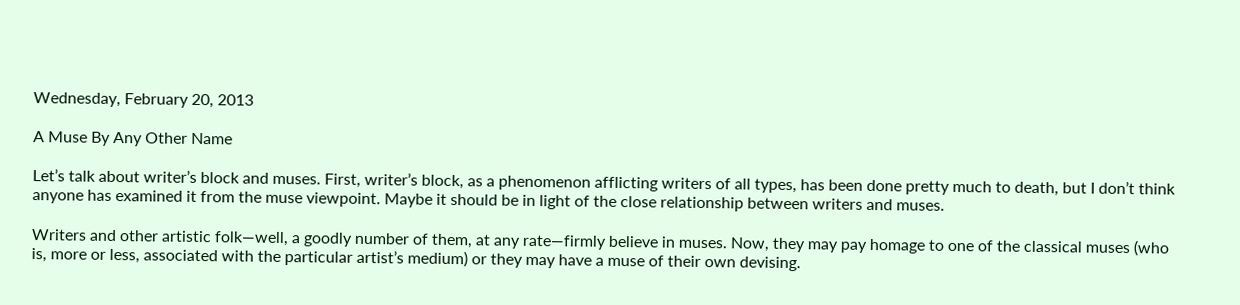Wednesday, February 20, 2013

A Muse By Any Other Name

Let’s talk about writer’s block and muses. First, writer’s block, as a phenomenon afflicting writers of all types, has been done pretty much to death, but I don’t think anyone has examined it from the muse viewpoint. Maybe it should be in light of the close relationship between writers and muses.

Writers and other artistic folk—well, a goodly number of them, at any rate—firmly believe in muses. Now, they may pay homage to one of the classical muses (who is, more or less, associated with the particular artist’s medium) or they may have a muse of their own devising.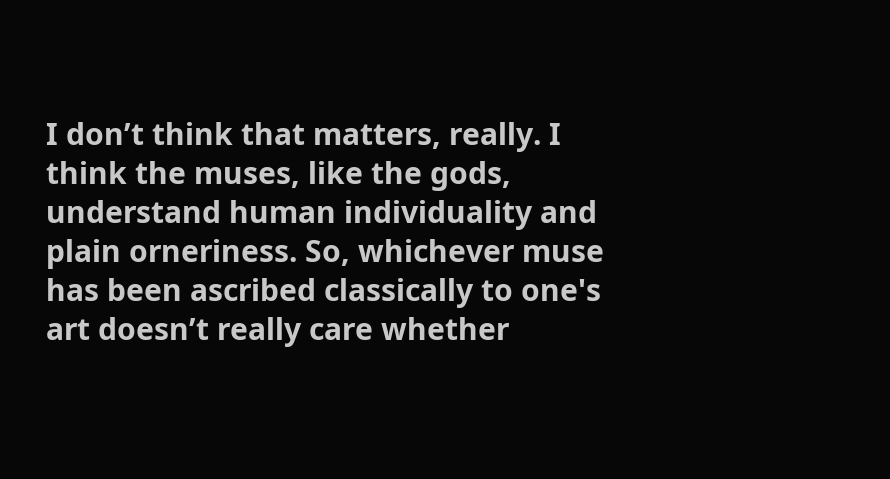I don’t think that matters, really. I think the muses, like the gods, understand human individuality and plain orneriness. So, whichever muse has been ascribed classically to one's art doesn’t really care whether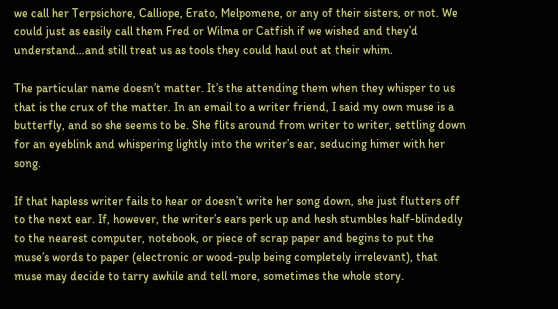we call her Terpsichore, Calliope, Erato, Melpomene, or any of their sisters, or not. We could just as easily call them Fred or Wilma or Catfish if we wished and they’d understand…and still treat us as tools they could haul out at their whim.

The particular name doesn’t matter. It’s the attending them when they whisper to us that is the crux of the matter. In an email to a writer friend, I said my own muse is a butterfly, and so she seems to be. She flits around from writer to writer, settling down for an eyeblink and whispering lightly into the writer’s ear, seducing himer with her song.

If that hapless writer fails to hear or doesn’t write her song down, she just flutters off to the next ear. If, however, the writer’s ears perk up and hesh stumbles half-blindedly to the nearest computer, notebook, or piece of scrap paper and begins to put the muse’s words to paper (electronic or wood-pulp being completely irrelevant), that muse may decide to tarry awhile and tell more, sometimes the whole story.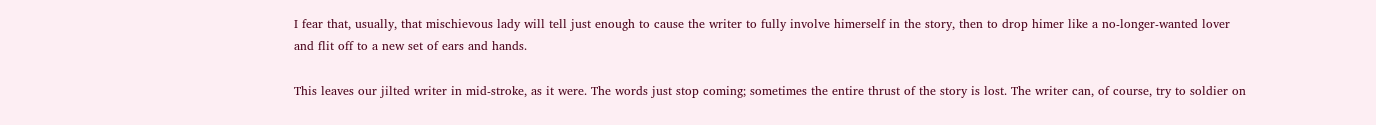I fear that, usually, that mischievous lady will tell just enough to cause the writer to fully involve himerself in the story, then to drop himer like a no-longer-wanted lover and flit off to a new set of ears and hands.

This leaves our jilted writer in mid-stroke, as it were. The words just stop coming; sometimes the entire thrust of the story is lost. The writer can, of course, try to soldier on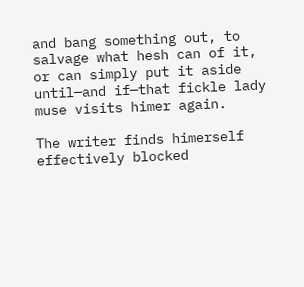and bang something out, to salvage what hesh can of it, or can simply put it aside until—and if—that fickle lady muse visits himer again.

The writer finds himerself effectively blocked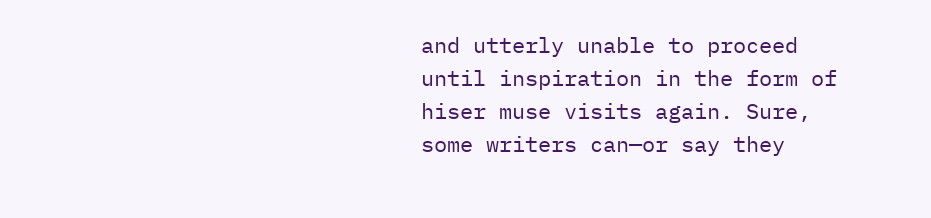and utterly unable to proceed until inspiration in the form of hiser muse visits again. Sure, some writers can—or say they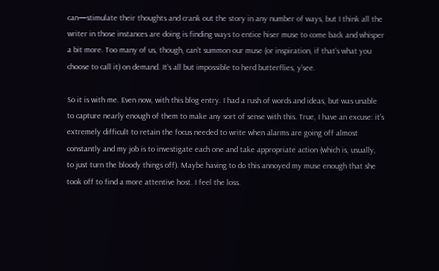can—stimulate their thoughts and crank out the story in any number of ways, but I think all the writer in those instances are doing is finding ways to entice hiser muse to come back and whisper a bit more. Too many of us, though, can’t summon our muse (or inspiration, if that’s what you choose to call it) on demand. It’s all but impossible to herd butterflies, y’see.

So it is with me. Even now, with this blog entry. I had a rush of words and ideas, but was unable to capture nearly enough of them to make any sort of sense with this. True, I have an excuse: it’s extremely difficult to retain the focus needed to write when alarms are going off almost constantly and my job is to investigate each one and take appropriate action (which is, usually, to just turn the bloody things off). Maybe having to do this annoyed my muse enough that she took off to find a more attentive host. I feel the loss.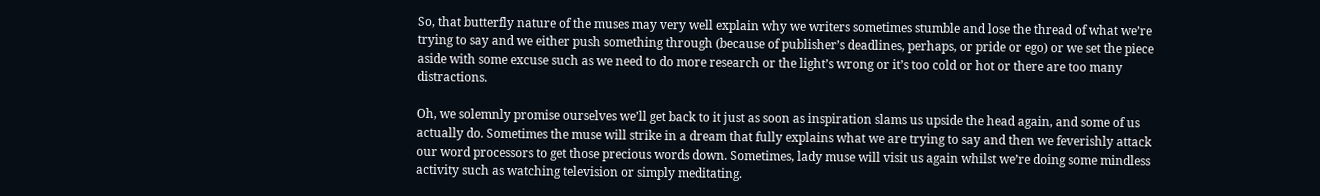So, that butterfly nature of the muses may very well explain why we writers sometimes stumble and lose the thread of what we’re trying to say and we either push something through (because of publisher’s deadlines, perhaps, or pride or ego) or we set the piece aside with some excuse such as we need to do more research or the light’s wrong or it’s too cold or hot or there are too many distractions.

Oh, we solemnly promise ourselves we’ll get back to it just as soon as inspiration slams us upside the head again, and some of us actually do. Sometimes the muse will strike in a dream that fully explains what we are trying to say and then we feverishly attack our word processors to get those precious words down. Sometimes, lady muse will visit us again whilst we’re doing some mindless activity such as watching television or simply meditating.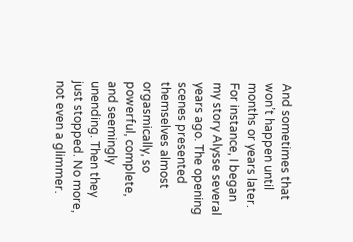And sometimes that won’t happen until months or years later. For instance, I began my story Alysse several years ago. The opening scenes presented themselves almost orgasmically, so powerful, complete, and seemingly unending. Then they just stopped. No more, not even a glimmer.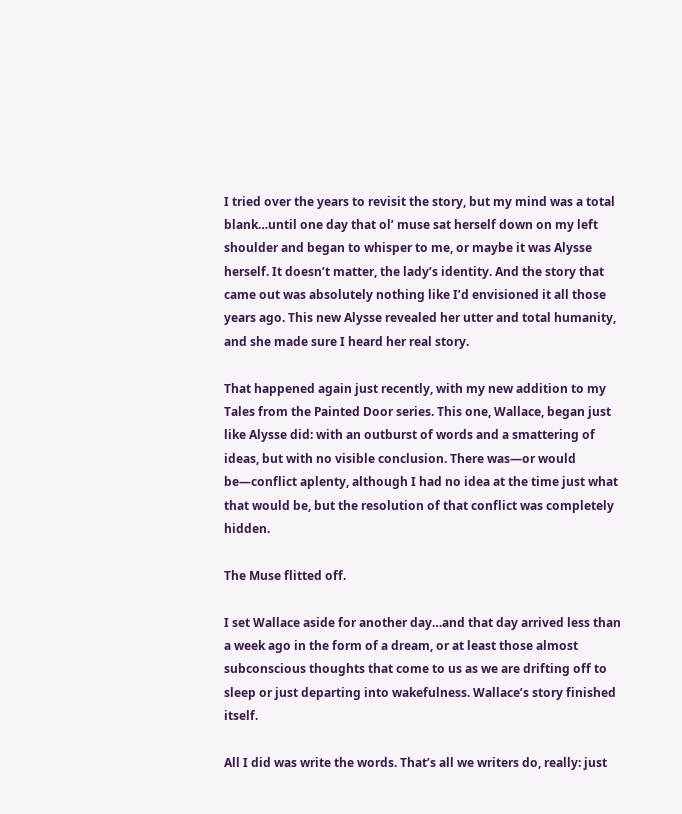I tried over the years to revisit the story, but my mind was a total blank…until one day that ol’ muse sat herself down on my left shoulder and began to whisper to me, or maybe it was Alysse herself. It doesn’t matter, the lady’s identity. And the story that came out was absolutely nothing like I’d envisioned it all those years ago. This new Alysse revealed her utter and total humanity, and she made sure I heard her real story.

That happened again just recently, with my new addition to my Tales from the Painted Door series. This one, Wallace, began just like Alysse did: with an outburst of words and a smattering of ideas, but with no visible conclusion. There was—or would be—conflict aplenty, although I had no idea at the time just what that would be, but the resolution of that conflict was completely hidden.

The Muse flitted off.

I set Wallace aside for another day…and that day arrived less than a week ago in the form of a dream, or at least those almost subconscious thoughts that come to us as we are drifting off to sleep or just departing into wakefulness. Wallace’s story finished itself.

All I did was write the words. That’s all we writers do, really: just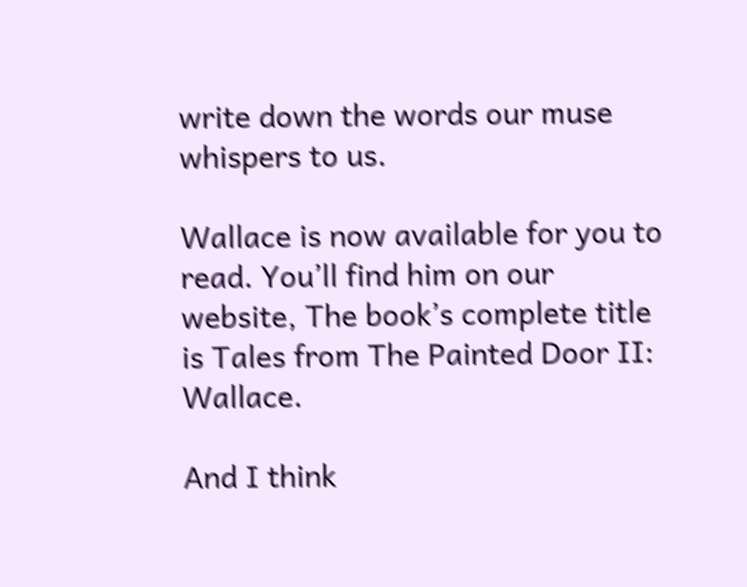write down the words our muse whispers to us.

Wallace is now available for you to read. You’ll find him on our website, The book’s complete title is Tales from The Painted Door II: Wallace.

And I think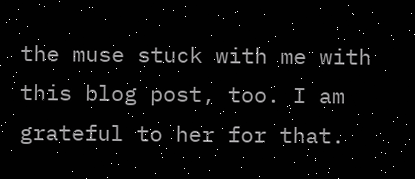the muse stuck with me with this blog post, too. I am grateful to her for that.